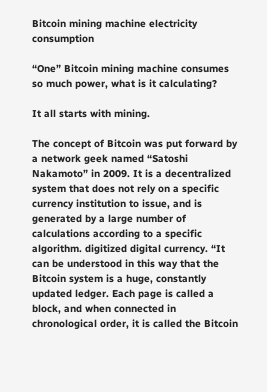Bitcoin mining machine electricity consumption

“One” Bitcoin mining machine consumes so much power, what is it calculating?

It all starts with mining.

The concept of Bitcoin was put forward by a network geek named “Satoshi Nakamoto” in 2009. It is a decentralized system that does not rely on a specific currency institution to issue, and is generated by a large number of calculations according to a specific algorithm. digitized digital currency. “It can be understood in this way that the Bitcoin system is a huge, constantly updated ledger. Each page is called a block, and when connected in chronological order, it is called the Bitcoin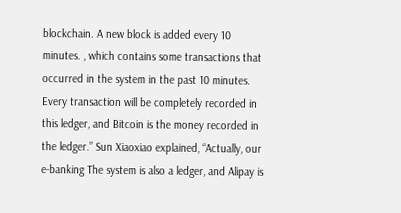blockchain. A new block is added every 10 minutes. , which contains some transactions that occurred in the system in the past 10 minutes. Every transaction will be completely recorded in this ledger, and Bitcoin is the money recorded in the ledger.” Sun Xiaoxiao explained, “Actually, our e-banking The system is also a ledger, and Alipay is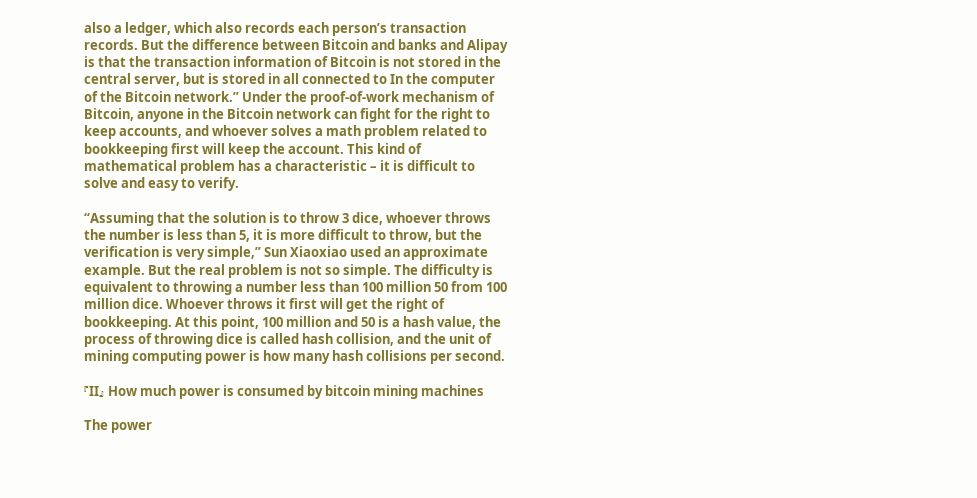also a ledger, which also records each person’s transaction records. But the difference between Bitcoin and banks and Alipay is that the transaction information of Bitcoin is not stored in the central server, but is stored in all connected to In the computer of the Bitcoin network.” Under the proof-of-work mechanism of Bitcoin, anyone in the Bitcoin network can fight for the right to keep accounts, and whoever solves a math problem related to bookkeeping first will keep the account. This kind of mathematical problem has a characteristic – it is difficult to solve and easy to verify.

“Assuming that the solution is to throw 3 dice, whoever throws the number is less than 5, it is more difficult to throw, but the verification is very simple,” Sun Xiaoxiao used an approximate example. But the real problem is not so simple. The difficulty is equivalent to throwing a number less than 100 million 50 from 100 million dice. Whoever throws it first will get the right of bookkeeping. At this point, 100 million and 50 is a hash value, the process of throwing dice is called hash collision, and the unit of mining computing power is how many hash collisions per second.

『II』 How much power is consumed by bitcoin mining machines

The power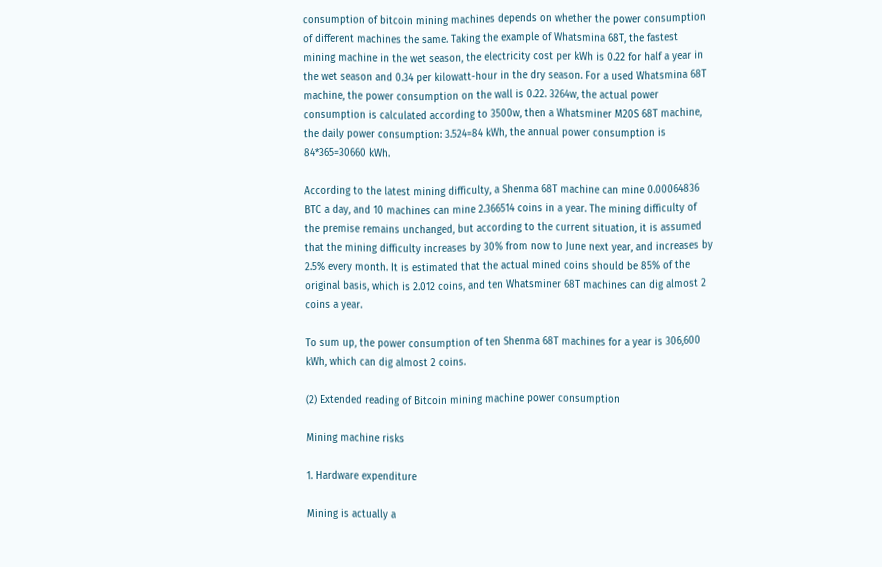consumption of bitcoin mining machines depends on whether the power consumption of different machines the same. Taking the example of Whatsmina 68T, the fastest mining machine in the wet season, the electricity cost per kWh is 0.22 for half a year in the wet season and 0.34 per kilowatt-hour in the dry season. For a used Whatsmina 68T machine, the power consumption on the wall is 0.22. 3264w, the actual power consumption is calculated according to 3500w, then a Whatsminer M20S 68T machine, the daily power consumption: 3.524=84 kWh, the annual power consumption is 84*365=30660 kWh.

According to the latest mining difficulty, a Shenma 68T machine can mine 0.00064836 BTC a day, and 10 machines can mine 2.366514 coins in a year. The mining difficulty of the premise remains unchanged, but according to the current situation, it is assumed that the mining difficulty increases by 30% from now to June next year, and increases by 2.5% every month. It is estimated that the actual mined coins should be 85% of the original basis, which is 2.012 coins, and ten Whatsminer 68T machines can dig almost 2 coins a year.

To sum up, the power consumption of ten Shenma 68T machines for a year is 306,600 kWh, which can dig almost 2 coins.

(2) Extended reading of Bitcoin mining machine power consumption

Mining machine risks

1. Hardware expenditure

Mining is actually a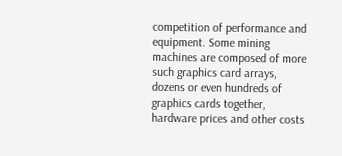competition of performance and equipment. Some mining machines are composed of more such graphics card arrays, dozens or even hundreds of graphics cards together, hardware prices and other costs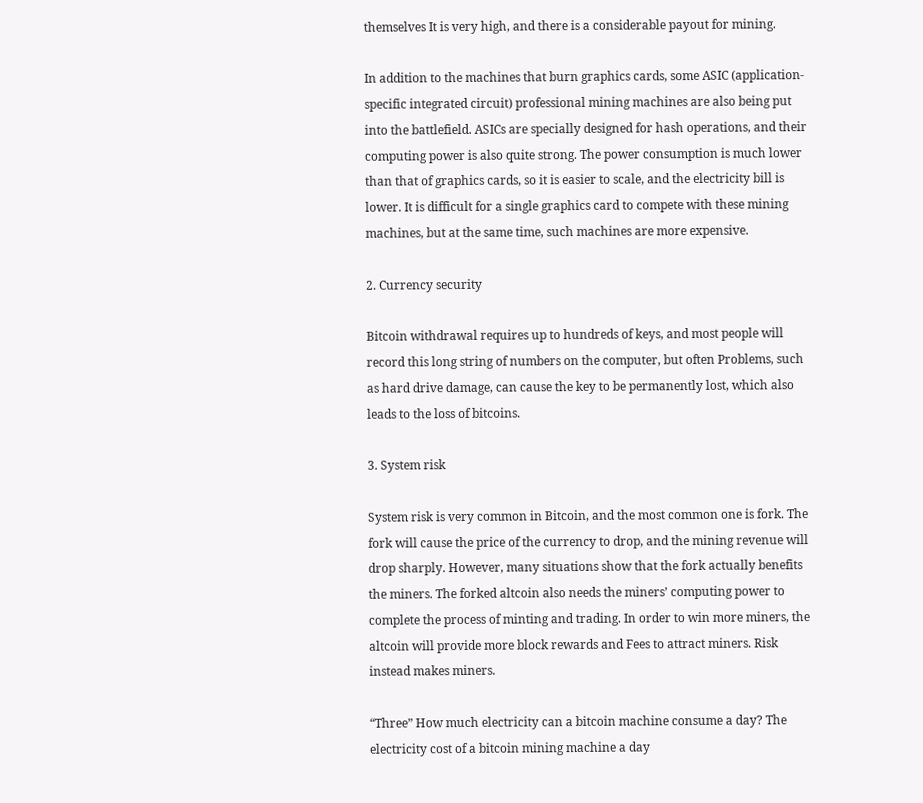themselves It is very high, and there is a considerable payout for mining.

In addition to the machines that burn graphics cards, some ASIC (application-specific integrated circuit) professional mining machines are also being put into the battlefield. ASICs are specially designed for hash operations, and their computing power is also quite strong. The power consumption is much lower than that of graphics cards, so it is easier to scale, and the electricity bill is lower. It is difficult for a single graphics card to compete with these mining machines, but at the same time, such machines are more expensive.

2. Currency security

Bitcoin withdrawal requires up to hundreds of keys, and most people will record this long string of numbers on the computer, but often Problems, such as hard drive damage, can cause the key to be permanently lost, which also leads to the loss of bitcoins.

3. System risk

System risk is very common in Bitcoin, and the most common one is fork. The fork will cause the price of the currency to drop, and the mining revenue will drop sharply. However, many situations show that the fork actually benefits the miners. The forked altcoin also needs the miners’ computing power to complete the process of minting and trading. In order to win more miners, the altcoin will provide more block rewards and Fees to attract miners. Risk instead makes miners.

“Three” How much electricity can a bitcoin machine consume a day? The electricity cost of a bitcoin mining machine a day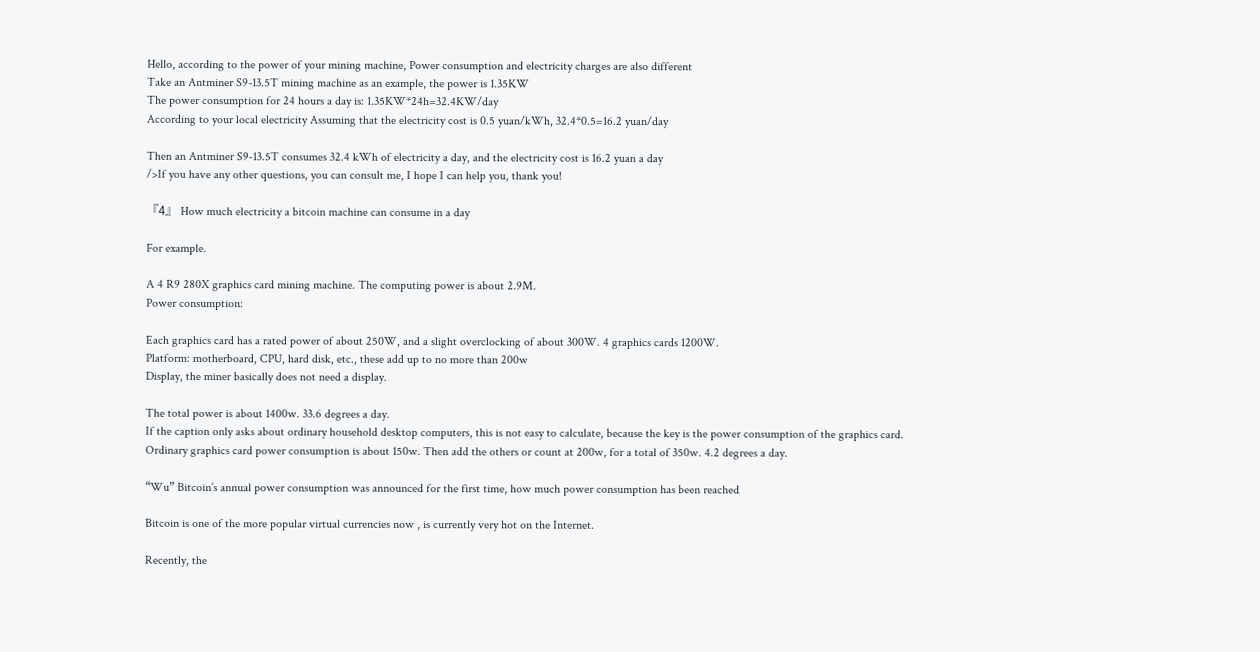Hello, according to the power of your mining machine, Power consumption and electricity charges are also different
Take an Antminer S9-13.5T mining machine as an example, the power is 1.35KW
The power consumption for 24 hours a day is: 1.35KW*24h=32.4KW/day
According to your local electricity Assuming that the electricity cost is 0.5 yuan/kWh, 32.4*0.5=16.2 yuan/day

Then an Antminer S9-13.5T consumes 32.4 kWh of electricity a day, and the electricity cost is 16.2 yuan a day
/>If you have any other questions, you can consult me, I hope I can help you, thank you!

『4』 How much electricity a bitcoin machine can consume in a day

For example.

A 4 R9 280X graphics card mining machine. The computing power is about 2.9M.
Power consumption:

Each graphics card has a rated power of about 250W, and a slight overclocking of about 300W. 4 graphics cards 1200W.
Platform: motherboard, CPU, hard disk, etc., these add up to no more than 200w
Display, the miner basically does not need a display.

The total power is about 1400w. 33.6 degrees a day.
If the caption only asks about ordinary household desktop computers, this is not easy to calculate, because the key is the power consumption of the graphics card. Ordinary graphics card power consumption is about 150w. Then add the others or count at 200w, for a total of 350w. 4.2 degrees a day.

“Wu” Bitcoin’s annual power consumption was announced for the first time, how much power consumption has been reached

Bitcoin is one of the more popular virtual currencies now , is currently very hot on the Internet.

Recently, the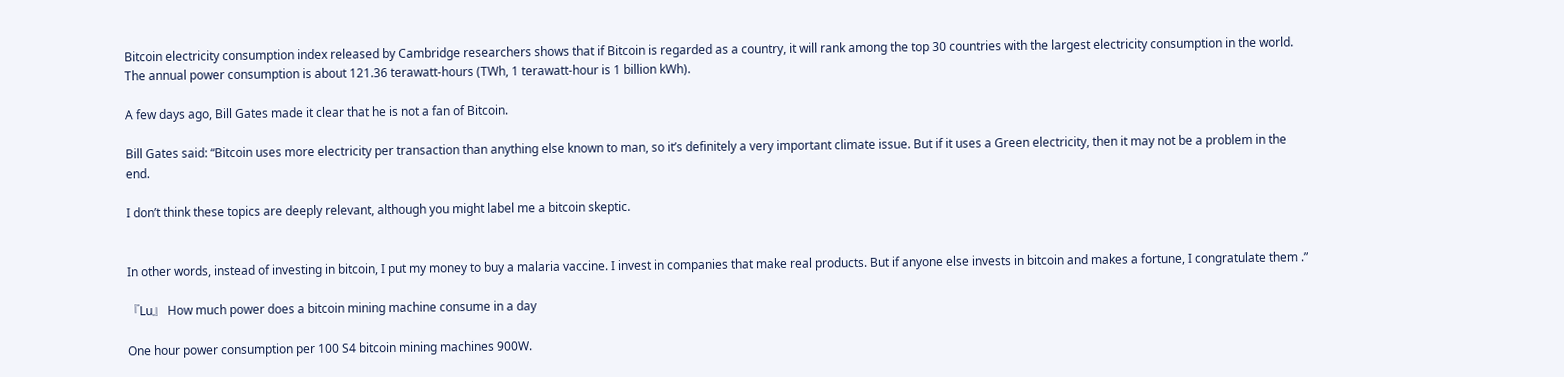Bitcoin electricity consumption index released by Cambridge researchers shows that if Bitcoin is regarded as a country, it will rank among the top 30 countries with the largest electricity consumption in the world. The annual power consumption is about 121.36 terawatt-hours (TWh, 1 terawatt-hour is 1 billion kWh).

A few days ago, Bill Gates made it clear that he is not a fan of Bitcoin.

Bill Gates said: “Bitcoin uses more electricity per transaction than anything else known to man, so it’s definitely a very important climate issue. But if it uses a Green electricity, then it may not be a problem in the end.

I don’t think these topics are deeply relevant, although you might label me a bitcoin skeptic.


In other words, instead of investing in bitcoin, I put my money to buy a malaria vaccine. I invest in companies that make real products. But if anyone else invests in bitcoin and makes a fortune, I congratulate them .”

『Lu』 How much power does a bitcoin mining machine consume in a day

One hour power consumption per 100 S4 bitcoin mining machines 900W.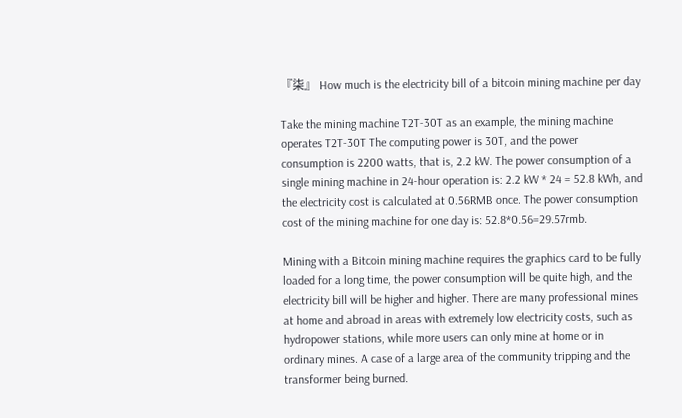『柒』 How much is the electricity bill of a bitcoin mining machine per day

Take the mining machine T2T-30T as an example, the mining machine operates T2T-30T The computing power is 30T, and the power consumption is 2200 watts, that is, 2.2 kW. The power consumption of a single mining machine in 24-hour operation is: 2.2 kW * 24 = 52.8 kWh, and the electricity cost is calculated at 0.56RMB once. The power consumption cost of the mining machine for one day is: 52.8*0.56=29.57rmb.

Mining with a Bitcoin mining machine requires the graphics card to be fully loaded for a long time, the power consumption will be quite high, and the electricity bill will be higher and higher. There are many professional mines at home and abroad in areas with extremely low electricity costs, such as hydropower stations, while more users can only mine at home or in ordinary mines. A case of a large area of the community tripping and the transformer being burned.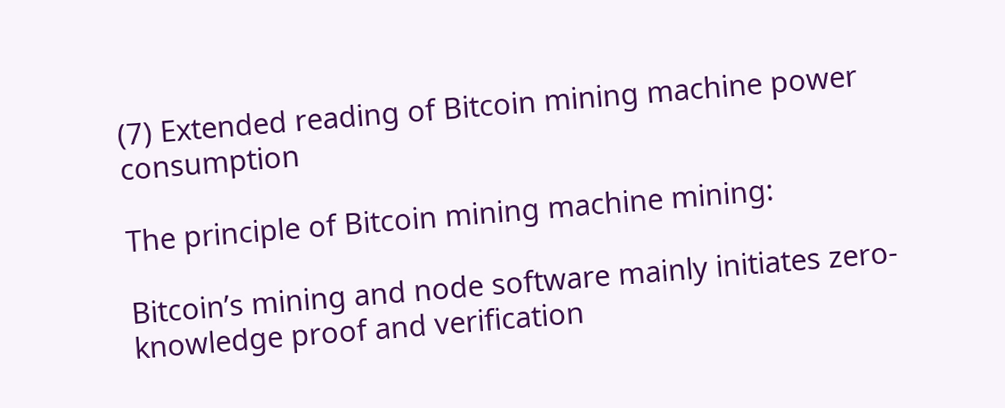(7) Extended reading of Bitcoin mining machine power consumption

The principle of Bitcoin mining machine mining:

Bitcoin’s mining and node software mainly initiates zero-knowledge proof and verification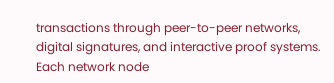transactions through peer-to-peer networks, digital signatures, and interactive proof systems. Each network node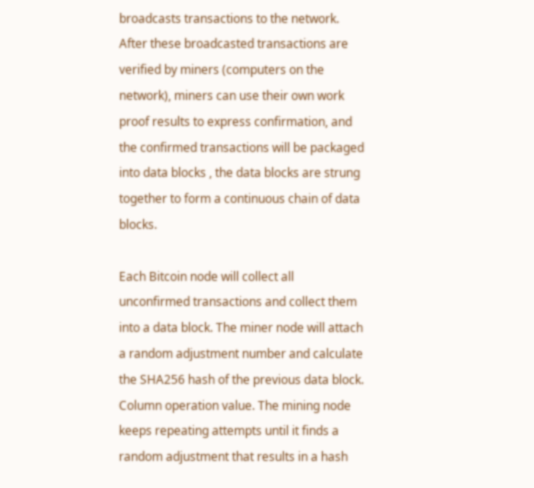broadcasts transactions to the network. After these broadcasted transactions are verified by miners (computers on the network), miners can use their own work proof results to express confirmation, and the confirmed transactions will be packaged into data blocks , the data blocks are strung together to form a continuous chain of data blocks.

Each Bitcoin node will collect all unconfirmed transactions and collect them into a data block. The miner node will attach a random adjustment number and calculate the SHA256 hash of the previous data block. Column operation value. The mining node keeps repeating attempts until it finds a random adjustment that results in a hash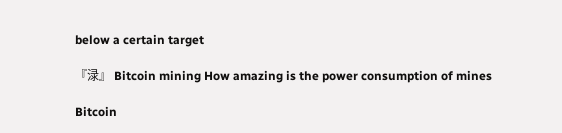below a certain target

『渌』 Bitcoin mining How amazing is the power consumption of mines

Bitcoin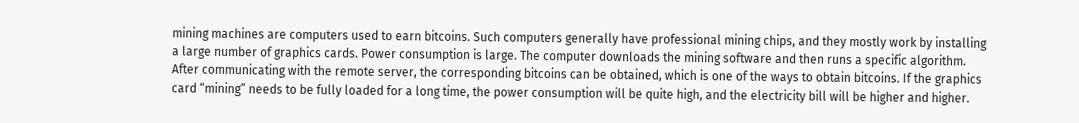mining machines are computers used to earn bitcoins. Such computers generally have professional mining chips, and they mostly work by installing a large number of graphics cards. Power consumption is large. The computer downloads the mining software and then runs a specific algorithm. After communicating with the remote server, the corresponding bitcoins can be obtained, which is one of the ways to obtain bitcoins. If the graphics card “mining” needs to be fully loaded for a long time, the power consumption will be quite high, and the electricity bill will be higher and higher.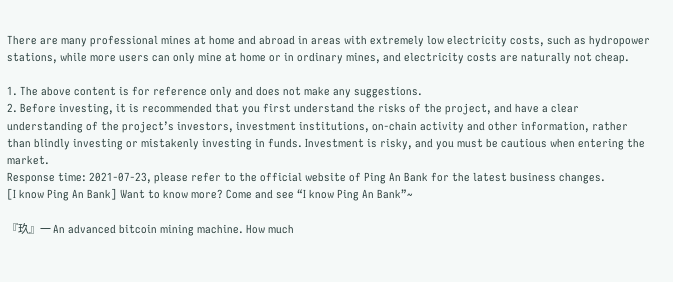There are many professional mines at home and abroad in areas with extremely low electricity costs, such as hydropower stations, while more users can only mine at home or in ordinary mines, and electricity costs are naturally not cheap.

1. The above content is for reference only and does not make any suggestions.
2. Before investing, it is recommended that you first understand the risks of the project, and have a clear understanding of the project’s investors, investment institutions, on-chain activity and other information, rather than blindly investing or mistakenly investing in funds. Investment is risky, and you must be cautious when entering the market.
Response time: 2021-07-23, please refer to the official website of Ping An Bank for the latest business changes.
[I know Ping An Bank] Want to know more? Come and see “I know Ping An Bank”~

『玖』一 An advanced bitcoin mining machine. How much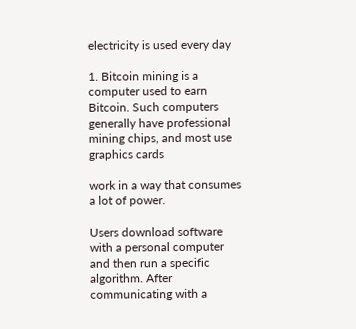electricity is used every day

1. Bitcoin mining is a computer used to earn Bitcoin. Such computers generally have professional mining chips, and most use graphics cards

work in a way that consumes a lot of power.

Users download software with a personal computer and then run a specific algorithm. After communicating with a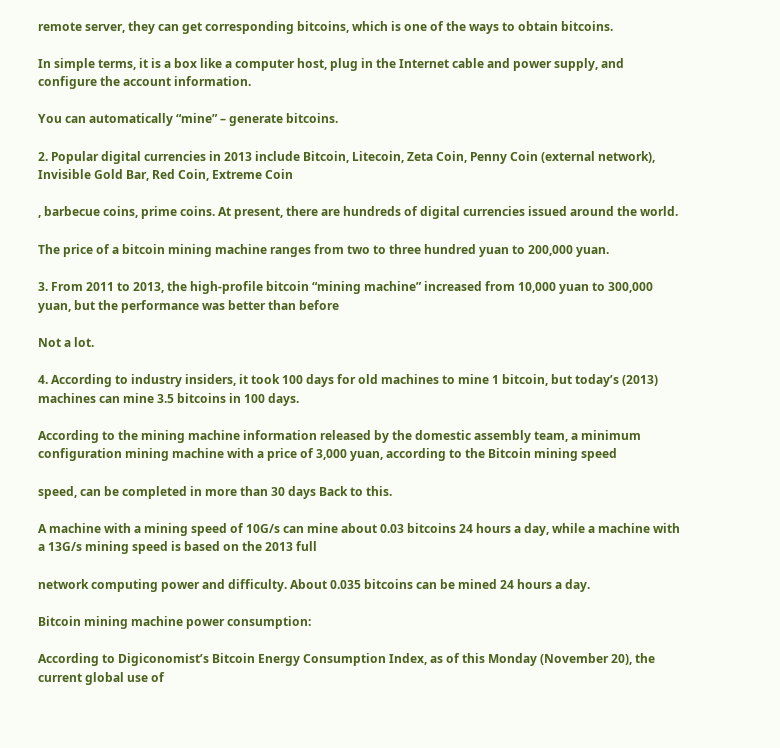remote server, they can get corresponding bitcoins, which is one of the ways to obtain bitcoins.

In simple terms, it is a box like a computer host, plug in the Internet cable and power supply, and configure the account information.

You can automatically “mine” – generate bitcoins.

2. Popular digital currencies in 2013 include Bitcoin, Litecoin, Zeta Coin, Penny Coin (external network), Invisible Gold Bar, Red Coin, Extreme Coin

, barbecue coins, prime coins. At present, there are hundreds of digital currencies issued around the world.

The price of a bitcoin mining machine ranges from two to three hundred yuan to 200,000 yuan.

3. From 2011 to 2013, the high-profile bitcoin “mining machine” increased from 10,000 yuan to 300,000 yuan, but the performance was better than before

Not a lot.

4. According to industry insiders, it took 100 days for old machines to mine 1 bitcoin, but today’s (2013) machines can mine 3.5 bitcoins in 100 days.

According to the mining machine information released by the domestic assembly team, a minimum configuration mining machine with a price of 3,000 yuan, according to the Bitcoin mining speed

speed, can be completed in more than 30 days Back to this.

A machine with a mining speed of 10G/s can mine about 0.03 bitcoins 24 hours a day, while a machine with a 13G/s mining speed is based on the 2013 full

network computing power and difficulty. About 0.035 bitcoins can be mined 24 hours a day.

Bitcoin mining machine power consumption:

According to Digiconomist’s Bitcoin Energy Consumption Index, as of this Monday (November 20), the current global use of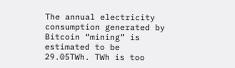The annual electricity consumption generated by Bitcoin “mining” is estimated to be 29.05TWh. TWh is too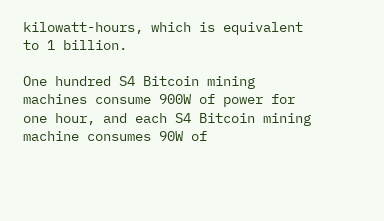kilowatt-hours, which is equivalent to 1 billion.

One hundred S4 Bitcoin mining machines consume 900W of power for one hour, and each S4 Bitcoin mining machine consumes 90W of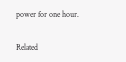power for one hour.


Related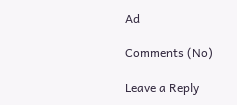Ad

Comments (No)

Leave a Reply